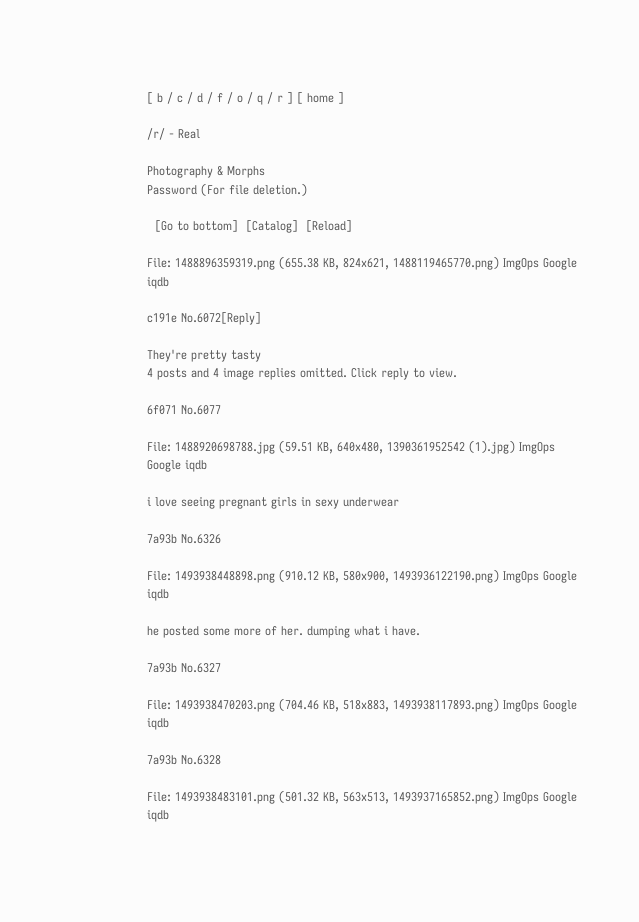[ b / c / d / f / o / q / r ] [ home ]

/r/ - Real

Photography & Morphs
Password (For file deletion.)

  [Go to bottom]  [Catalog]  [Reload]

File: 1488896359319.png (655.38 KB, 824x621, 1488119465770.png) ImgOps Google iqdb

c191e No.6072[Reply]

They're pretty tasty
4 posts and 4 image replies omitted. Click reply to view.

6f071 No.6077

File: 1488920698788.jpg (59.51 KB, 640x480, 1390361952542 (1).jpg) ImgOps Google iqdb

i love seeing pregnant girls in sexy underwear

7a93b No.6326

File: 1493938448898.png (910.12 KB, 580x900, 1493936122190.png) ImgOps Google iqdb

he posted some more of her. dumping what i have.

7a93b No.6327

File: 1493938470203.png (704.46 KB, 518x883, 1493938117893.png) ImgOps Google iqdb

7a93b No.6328

File: 1493938483101.png (501.32 KB, 563x513, 1493937165852.png) ImgOps Google iqdb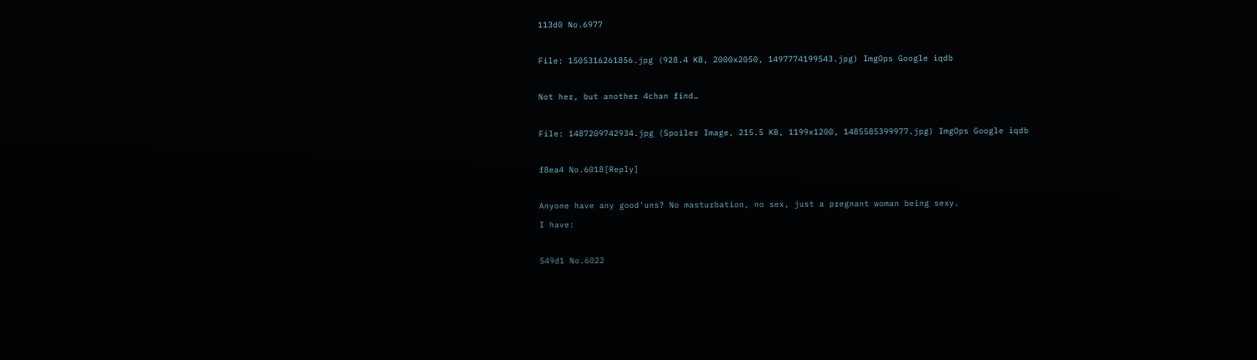113d0 No.6977

File: 1505316261856.jpg (928.4 KB, 2000x2050, 1497774199543.jpg) ImgOps Google iqdb

Not her, but another 4chan find…

File: 1487209742934.jpg (Spoiler Image, 215.5 KB, 1199x1200, 1485585399977.jpg) ImgOps Google iqdb

f8ea4 No.6018[Reply]

Anyone have any good'uns? No masturbation, no sex, just a pregnant woman being sexy.
I have:

549d1 No.6022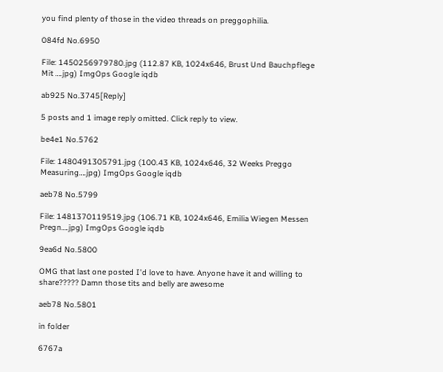you find plenty of those in the video threads on preggophilia.

084fd No.6950

File: 1450256979780.jpg (112.87 KB, 1024x646, Brust Und Bauchpflege Mit ….jpg) ImgOps Google iqdb

ab925 No.3745[Reply]

5 posts and 1 image reply omitted. Click reply to view.

be4e1 No.5762

File: 1480491305791.jpg (100.43 KB, 1024x646, 32 Weeks Preggo Measuring….jpg) ImgOps Google iqdb

aeb78 No.5799

File: 1481370119519.jpg (106.71 KB, 1024x646, Emilia Wiegen Messen Pregn….jpg) ImgOps Google iqdb

9ea6d No.5800

OMG that last one posted I'd love to have. Anyone have it and willing to share????? Damn those tits and belly are awesome

aeb78 No.5801

in folder

6767a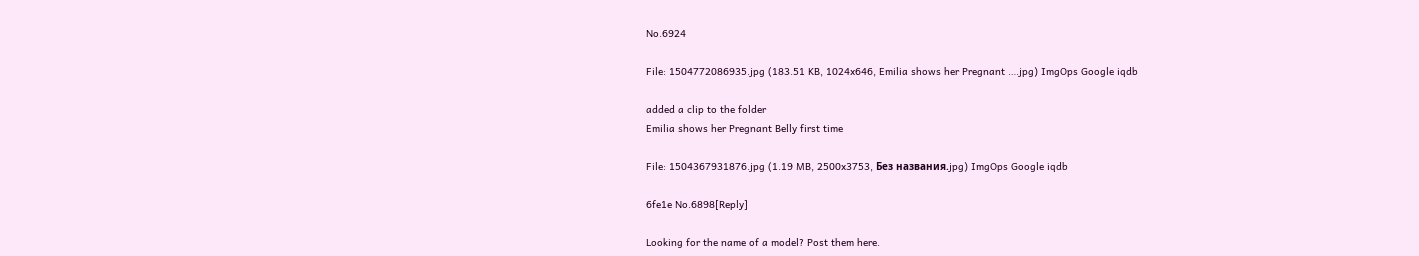No.6924

File: 1504772086935.jpg (183.51 KB, 1024x646, Emilia shows her Pregnant ….jpg) ImgOps Google iqdb

added a clip to the folder
Emilia shows her Pregnant Belly first time

File: 1504367931876.jpg (1.19 MB, 2500x3753, Без названия.jpg) ImgOps Google iqdb

6fe1e No.6898[Reply]

Looking for the name of a model? Post them here.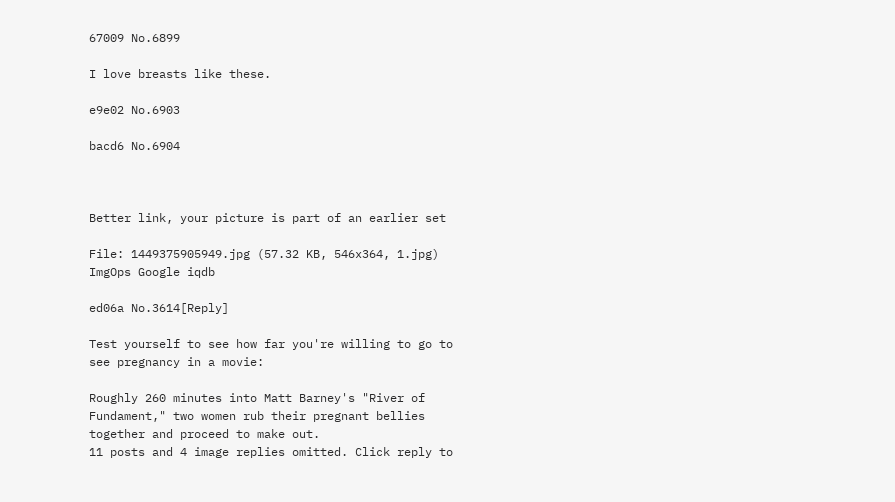67009 No.6899

I love breasts like these.

e9e02 No.6903

bacd6 No.6904



Better link, your picture is part of an earlier set

File: 1449375905949.jpg (57.32 KB, 546x364, 1.jpg) ImgOps Google iqdb

ed06a No.3614[Reply]

Test yourself to see how far you're willing to go to see pregnancy in a movie:

Roughly 260 minutes into Matt Barney's "River of Fundament," two women rub their pregnant bellies together and proceed to make out.
11 posts and 4 image replies omitted. Click reply to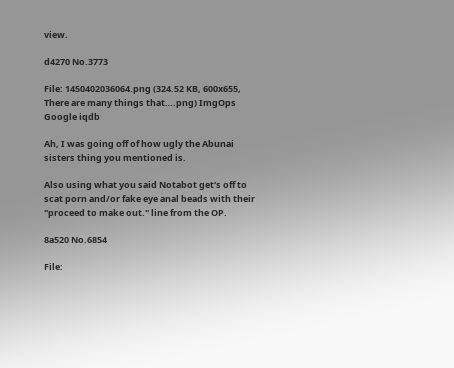view.

d4270 No.3773

File: 1450402036064.png (324.52 KB, 600x655, There are many things that….png) ImgOps Google iqdb

Ah, I was going off of how ugly the Abunai sisters thing you mentioned is.

Also using what you said Notabot get's off to scat porn and/or fake eye anal beads with their "proceed to make out." line from the OP.

8a520 No.6854

File: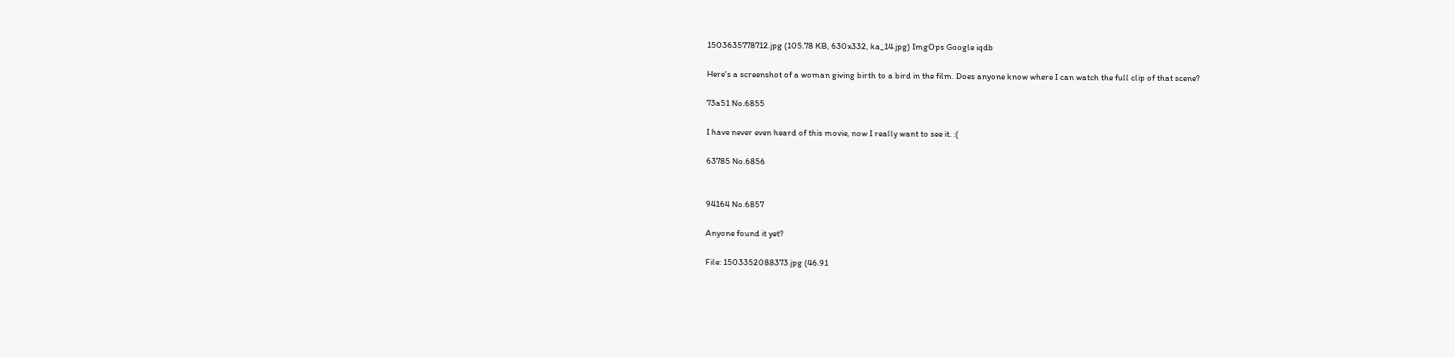1503635778712.jpg (105.78 KB, 630x332, ka_14.jpg) ImgOps Google iqdb

Here's a screenshot of a woman giving birth to a bird in the film. Does anyone know where I can watch the full clip of that scene?

73a51 No.6855

I have never even heard of this movie, now I really want to see it. :(

63785 No.6856


94164 No.6857

Anyone found it yet?

File: 1503352088373.jpg (46.91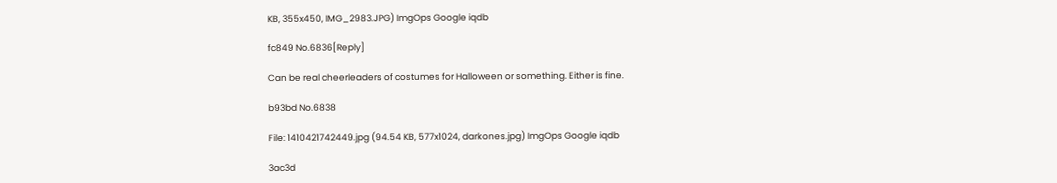KB, 355x450, IMG_2983.JPG) ImgOps Google iqdb

fc849 No.6836[Reply]

Can be real cheerleaders of costumes for Halloween or something. Either is fine.

b93bd No.6838

File: 1410421742449.jpg (94.54 KB, 577x1024, darkones.jpg) ImgOps Google iqdb

3ac3d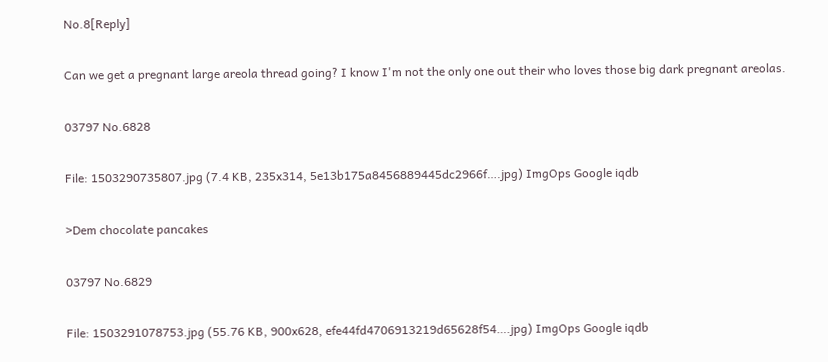No.8[Reply]

Can we get a pregnant large areola thread going? I know I'm not the only one out their who loves those big dark pregnant areolas.

03797 No.6828

File: 1503290735807.jpg (7.4 KB, 235x314, 5e13b175a8456889445dc2966f….jpg) ImgOps Google iqdb

>Dem chocolate pancakes

03797 No.6829

File: 1503291078753.jpg (55.76 KB, 900x628, efe44fd4706913219d65628f54….jpg) ImgOps Google iqdb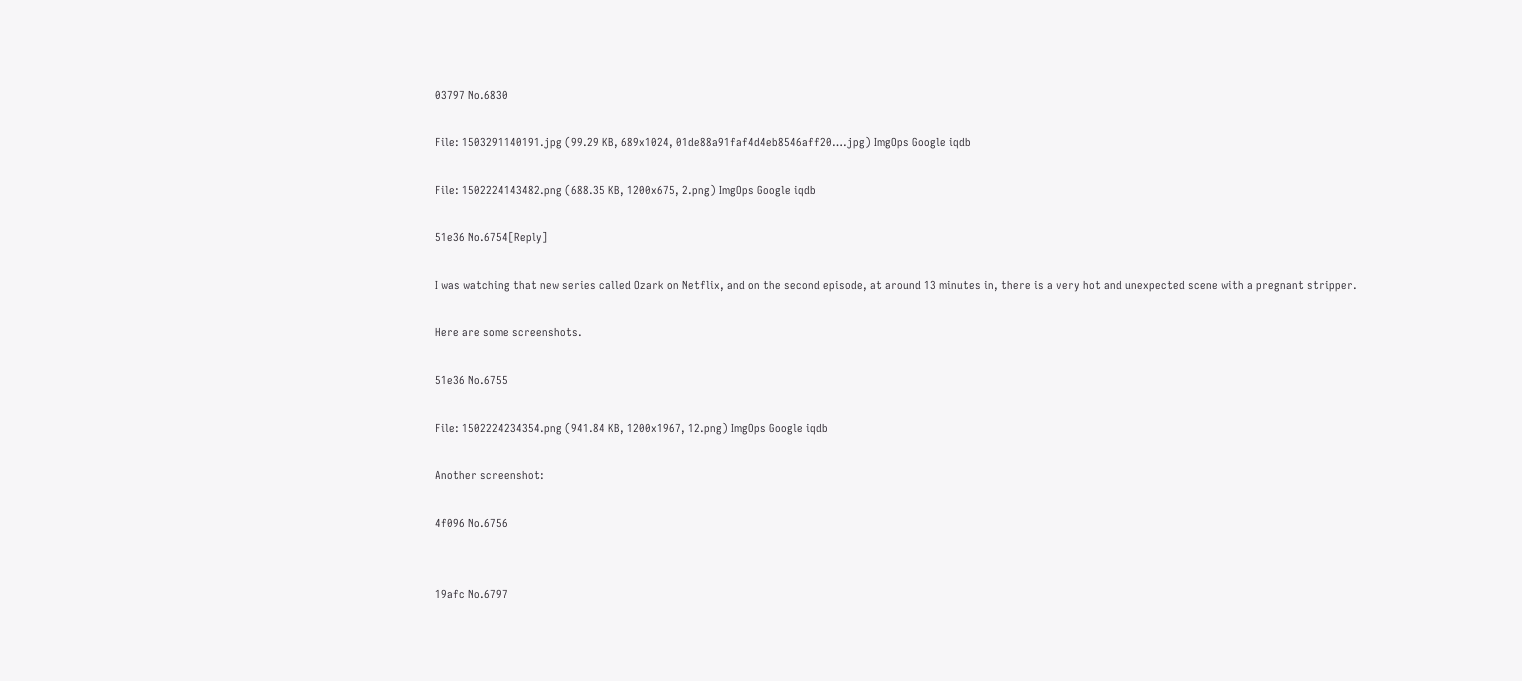03797 No.6830

File: 1503291140191.jpg (99.29 KB, 689x1024, 01de88a91faf4d4eb8546aff20….jpg) ImgOps Google iqdb

File: 1502224143482.png (688.35 KB, 1200x675, 2.png) ImgOps Google iqdb

51e36 No.6754[Reply]

I was watching that new series called Ozark on Netflix, and on the second episode, at around 13 minutes in, there is a very hot and unexpected scene with a pregnant stripper.

Here are some screenshots.

51e36 No.6755

File: 1502224234354.png (941.84 KB, 1200x1967, 12.png) ImgOps Google iqdb

Another screenshot:

4f096 No.6756


19afc No.6797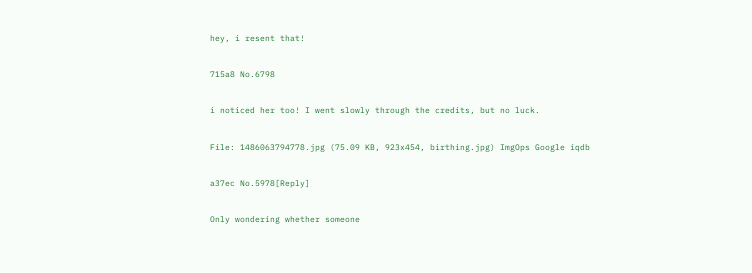hey, i resent that!

715a8 No.6798

i noticed her too! I went slowly through the credits, but no luck.

File: 1486063794778.jpg (75.09 KB, 923x454, birthing.jpg) ImgOps Google iqdb

a37ec No.5978[Reply]

Only wondering whether someone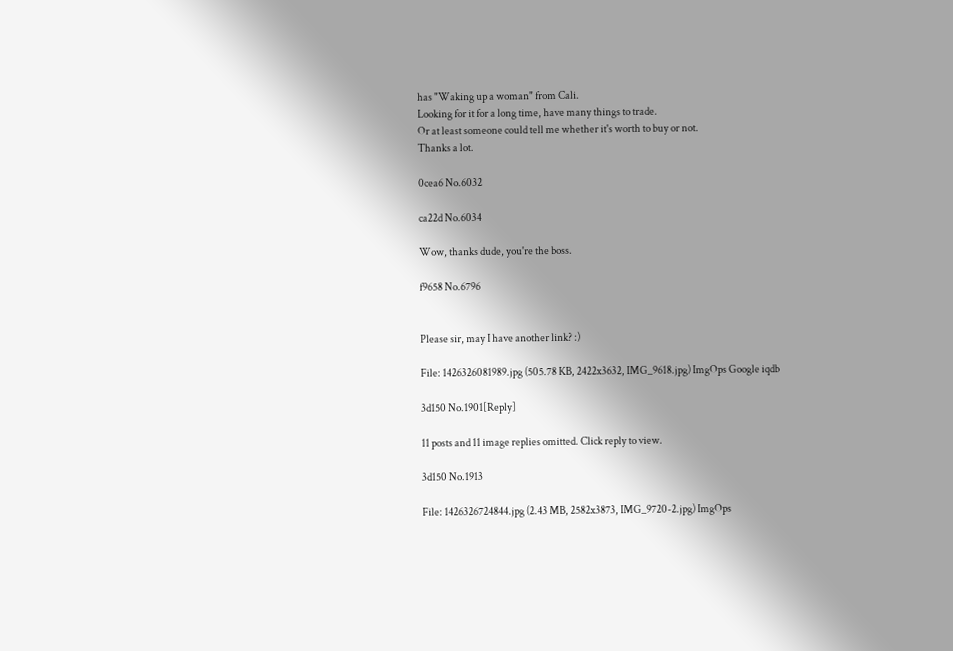has "Waking up a woman" from Cali.
Looking for it for a long time, have many things to trade.
Or at least someone could tell me whether it's worth to buy or not.
Thanks a lot.

0cea6 No.6032

ca22d No.6034

Wow, thanks dude, you're the boss.

f9658 No.6796


Please sir, may I have another link? :)

File: 1426326081989.jpg (505.78 KB, 2422x3632, IMG_9618.jpg) ImgOps Google iqdb

3d150 No.1901[Reply]

11 posts and 11 image replies omitted. Click reply to view.

3d150 No.1913

File: 1426326724844.jpg (2.43 MB, 2582x3873, IMG_9720-2.jpg) ImgOps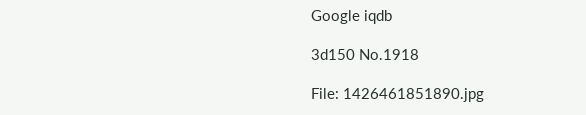Google iqdb

3d150 No.1918

File: 1426461851890.jpg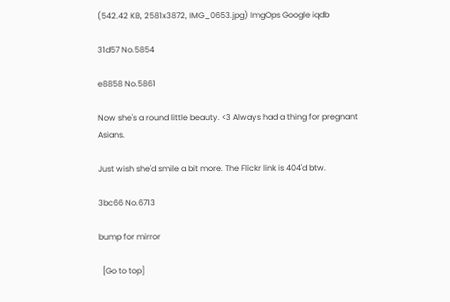(542.42 KB, 2581x3872, IMG_0653.jpg) ImgOps Google iqdb

31d57 No.5854

e8858 No.5861

Now she's a round little beauty. <3 Always had a thing for pregnant Asians.

Just wish she'd smile a bit more. The Flickr link is 404'd btw.

3bc66 No.6713

bump for mirror

  [Go to top]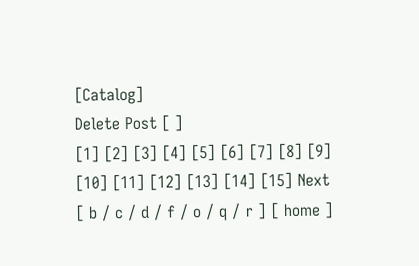[Catalog]
Delete Post [ ]
[1] [2] [3] [4] [5] [6] [7] [8] [9] [10] [11] [12] [13] [14] [15] Next
[ b / c / d / f / o / q / r ] [ home ]